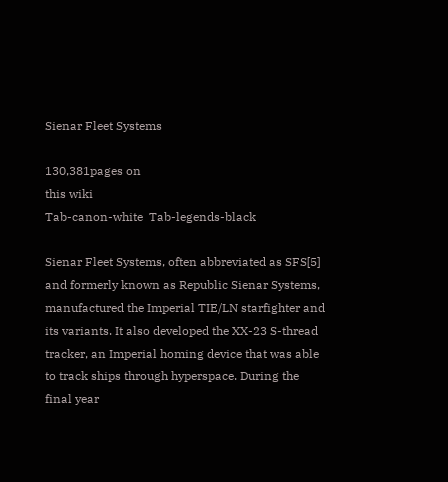Sienar Fleet Systems

130,381pages on
this wiki
Tab-canon-white  Tab-legends-black

Sienar Fleet Systems, often abbreviated as SFS[5] and formerly known as Republic Sienar Systems, manufactured the Imperial TIE/LN starfighter and its variants. It also developed the XX-23 S-thread tracker, an Imperial homing device that was able to track ships through hyperspace. During the final year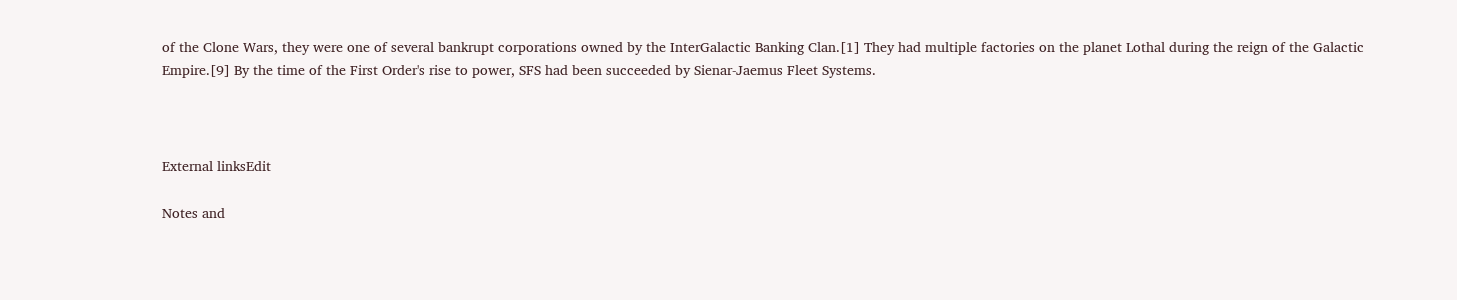of the Clone Wars, they were one of several bankrupt corporations owned by the InterGalactic Banking Clan.[1] They had multiple factories on the planet Lothal during the reign of the Galactic Empire.[9] By the time of the First Order's rise to power, SFS had been succeeded by Sienar-Jaemus Fleet Systems.



External linksEdit

Notes and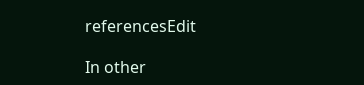referencesEdit

In other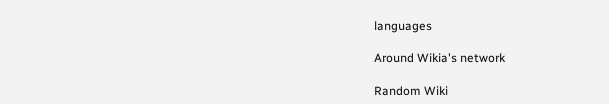languages

Around Wikia's network

Random Wiki